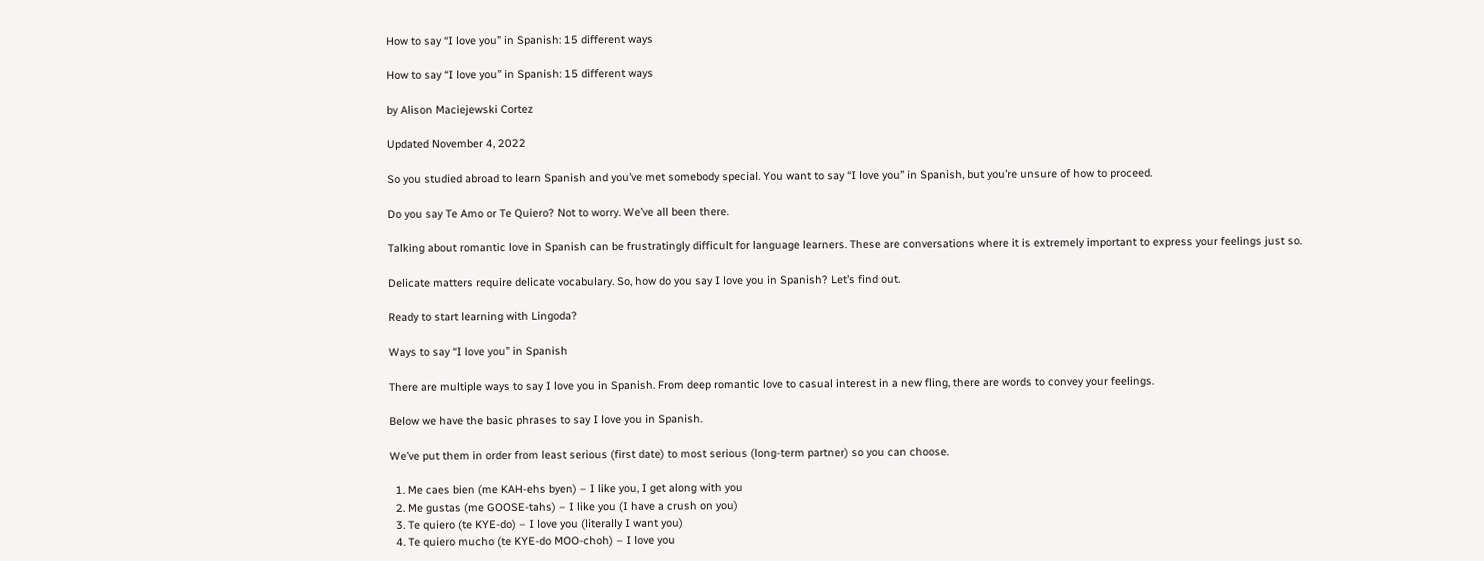How to say “I love you” in Spanish: 15 different ways

How to say “I love you” in Spanish: 15 different ways

by Alison Maciejewski Cortez

Updated November 4, 2022

So you studied abroad to learn Spanish and you’ve met somebody special. You want to say “I love you” in Spanish, but you’re unsure of how to proceed.

Do you say Te Amo or Te Quiero? Not to worry. We’ve all been there.

Talking about romantic love in Spanish can be frustratingly difficult for language learners. These are conversations where it is extremely important to express your feelings just so.

Delicate matters require delicate vocabulary. So, how do you say I love you in Spanish? Let’s find out.

Ready to start learning with Lingoda?

Ways to say “I love you” in Spanish

There are multiple ways to say I love you in Spanish. From deep romantic love to casual interest in a new fling, there are words to convey your feelings.

Below we have the basic phrases to say I love you in Spanish.

We’ve put them in order from least serious (first date) to most serious (long-term partner) so you can choose.

  1. Me caes bien (me KAH-ehs byen) – I like you, I get along with you
  2. Me gustas (me GOOSE-tahs) – I like you (I have a crush on you)
  3. Te quiero (te KYE-do) – I love you (literally I want you)
  4. Te quiero mucho (te KYE-do MOO-choh) – I love you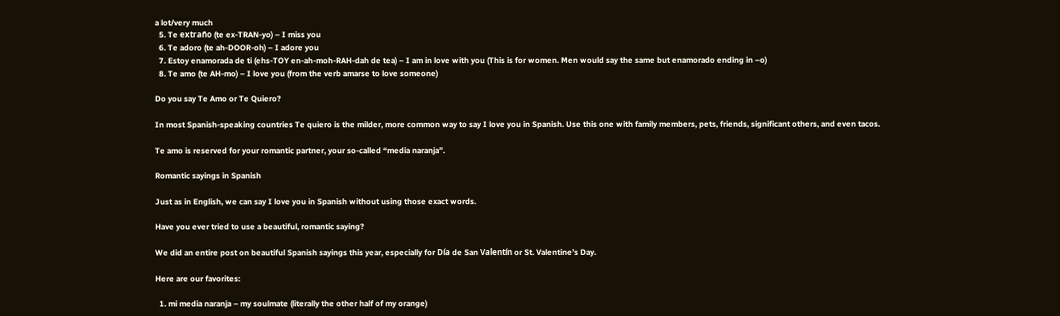a lot/very much
  5. Te extraño (te ex-TRAN-yo) – I miss you
  6. Te adoro (te ah-DOOR-oh) – I adore you
  7. Estoy enamorada de ti (ehs-TOY en-ah-moh-RAH-dah de tea) – I am in love with you (This is for women. Men would say the same but enamorado ending in –o)
  8. Te amo (te AH-mo) – I love you (from the verb amarse to love someone)

Do you say Te Amo or Te Quiero?

In most Spanish-speaking countries Te quiero is the milder, more common way to say I love you in Spanish. Use this one with family members, pets, friends, significant others, and even tacos.

Te amo is reserved for your romantic partner, your so-called “media naranja”.

Romantic sayings in Spanish

Just as in English, we can say I love you in Spanish without using those exact words.

Have you ever tried to use a beautiful, romantic saying?

We did an entire post on beautiful Spanish sayings this year, especially for Día de San Valentín or St. Valentine’s Day.

Here are our favorites:

  1. mi media naranja – my soulmate (literally the other half of my orange)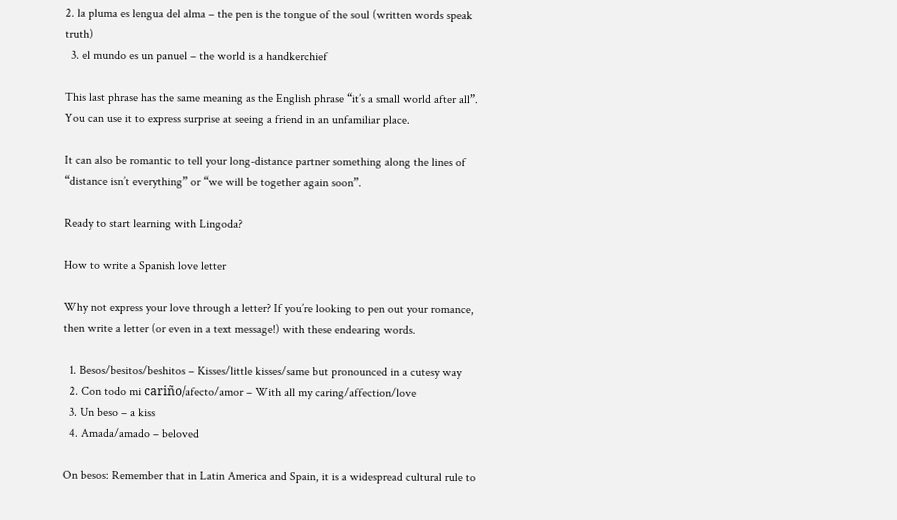2. la pluma es lengua del alma – the pen is the tongue of the soul (written words speak truth)
  3. el mundo es un panuel – the world is a handkerchief

This last phrase has the same meaning as the English phrase “it’s a small world after all”. You can use it to express surprise at seeing a friend in an unfamiliar place.

It can also be romantic to tell your long-distance partner something along the lines of “distance isn’t everything” or “we will be together again soon”.

Ready to start learning with Lingoda?

How to write a Spanish love letter

Why not express your love through a letter? If you’re looking to pen out your romance, then write a letter (or even in a text message!) with these endearing words.

  1. Besos/besitos/beshitos – Kisses/little kisses/same but pronounced in a cutesy way
  2. Con todo mi cariño/afecto/amor – With all my caring/affection/love
  3. Un beso – a kiss
  4. Amada/amado – beloved

On besos: Remember that in Latin America and Spain, it is a widespread cultural rule to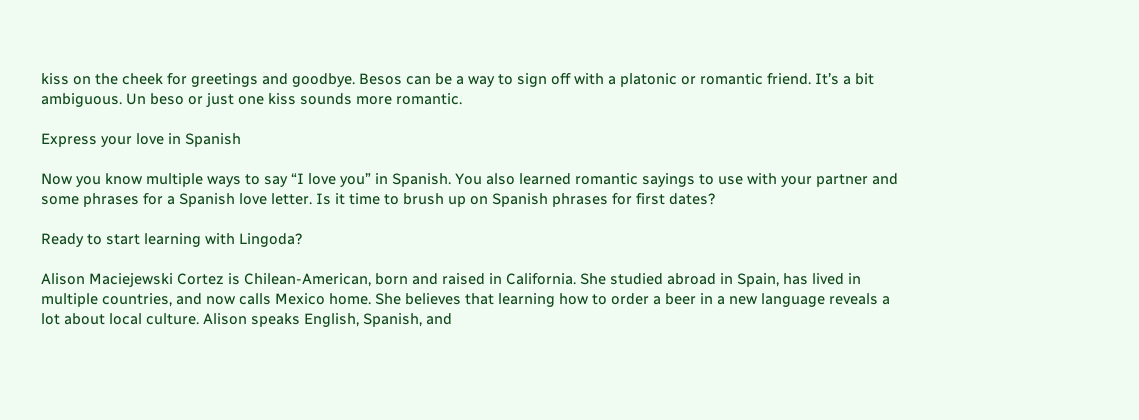kiss on the cheek for greetings and goodbye. Besos can be a way to sign off with a platonic or romantic friend. It’s a bit ambiguous. Un beso or just one kiss sounds more romantic.

Express your love in Spanish

Now you know multiple ways to say “I love you” in Spanish. You also learned romantic sayings to use with your partner and some phrases for a Spanish love letter. Is it time to brush up on Spanish phrases for first dates?

Ready to start learning with Lingoda?

Alison Maciejewski Cortez is Chilean-American, born and raised in California. She studied abroad in Spain, has lived in multiple countries, and now calls Mexico home. She believes that learning how to order a beer in a new language reveals a lot about local culture. Alison speaks English, Spanish, and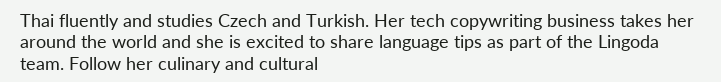Thai fluently and studies Czech and Turkish. Her tech copywriting business takes her around the world and she is excited to share language tips as part of the Lingoda team. Follow her culinary and cultural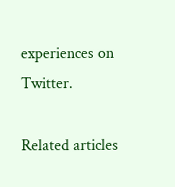experiences on Twitter.

Related articles